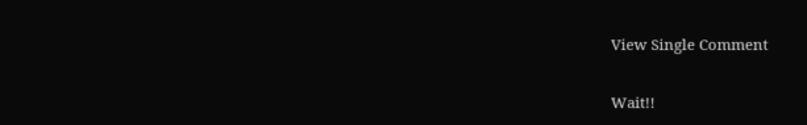View Single Comment

Wait!!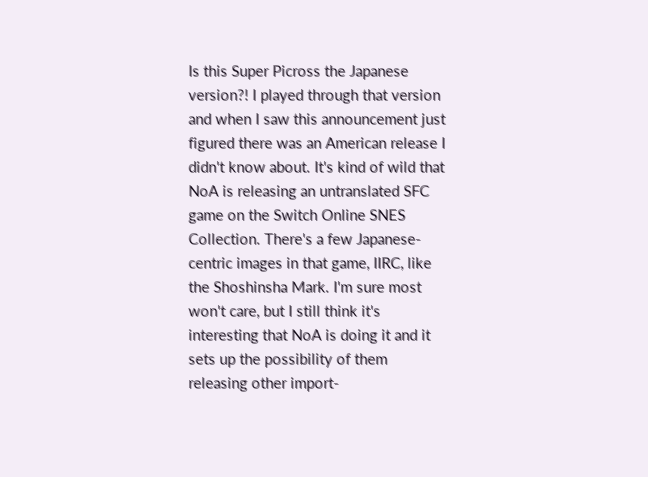Is this Super Picross the Japanese version?! I played through that version and when I saw this announcement just figured there was an American release I didn't know about. It's kind of wild that NoA is releasing an untranslated SFC game on the Switch Online SNES Collection. There's a few Japanese-centric images in that game, IIRC, like the Shoshinsha Mark. I'm sure most won't care, but I still think it's interesting that NoA is doing it and it sets up the possibility of them releasing other import-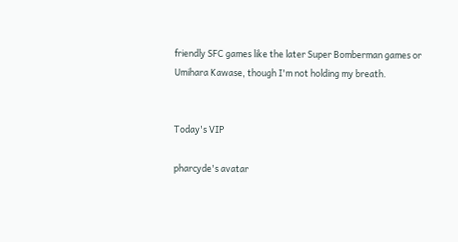friendly SFC games like the later Super Bomberman games or Umihara Kawase, though I'm not holding my breath.


Today's VIP

pharcyde's avatar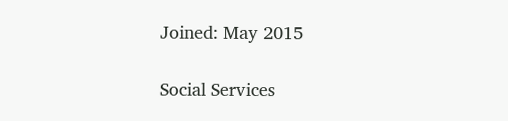Joined: May 2015

Social Services